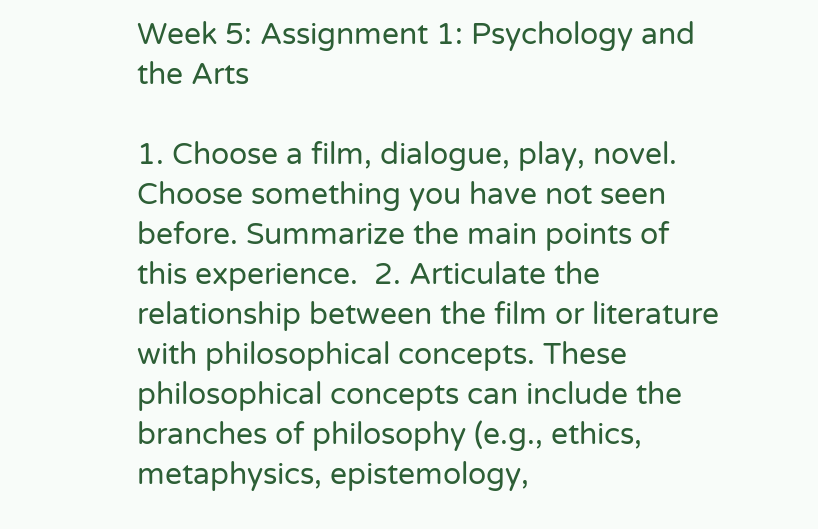Week 5: Assignment 1: Psychology and the Arts

1. Choose a film, dialogue, play, novel. Choose something you have not seen before. Summarize the main points of this experience.  2. Articulate the relationship between the film or literature with philosophical concepts. These philosophical concepts can include the branches of philosophy (e.g., ethics, metaphysics, epistemology,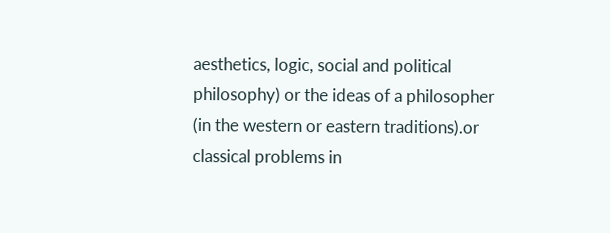aesthetics, logic, social and political philosophy) or the ideas of a philosopher (in the western or eastern traditions).or classical problems in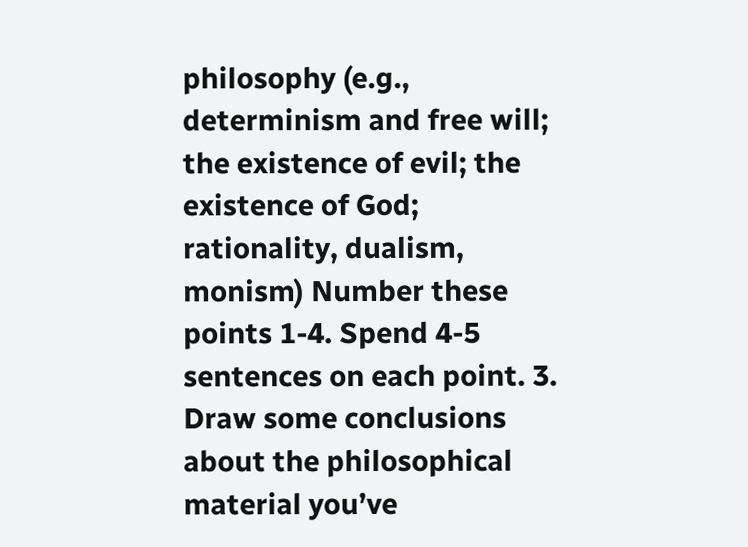philosophy (e.g., determinism and free will; the existence of evil; the existence of God; rationality, dualism, monism) Number these points 1-4. Spend 4-5 sentences on each point. 3. Draw some conclusions about the philosophical material you’ve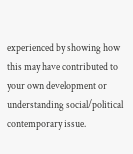experienced by showing how this may have contributed to your own development or understanding social/political contemporary issue.